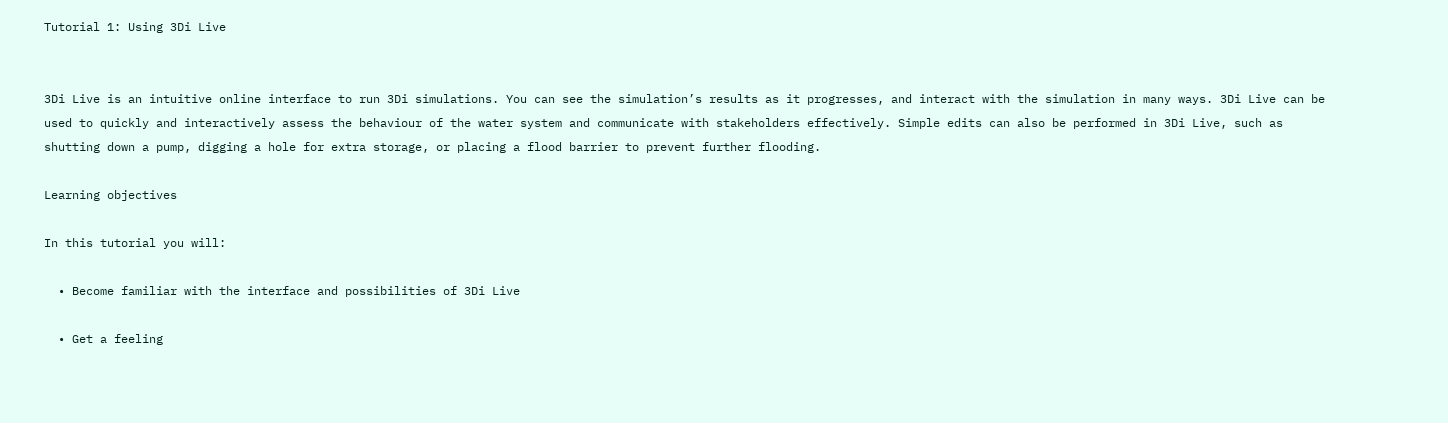Tutorial 1: Using 3Di Live


3Di Live is an intuitive online interface to run 3Di simulations. You can see the simulation’s results as it progresses, and interact with the simulation in many ways. 3Di Live can be used to quickly and interactively assess the behaviour of the water system and communicate with stakeholders effectively. Simple edits can also be performed in 3Di Live, such as shutting down a pump, digging a hole for extra storage, or placing a flood barrier to prevent further flooding.

Learning objectives

In this tutorial you will:

  • Become familiar with the interface and possibilities of 3Di Live

  • Get a feeling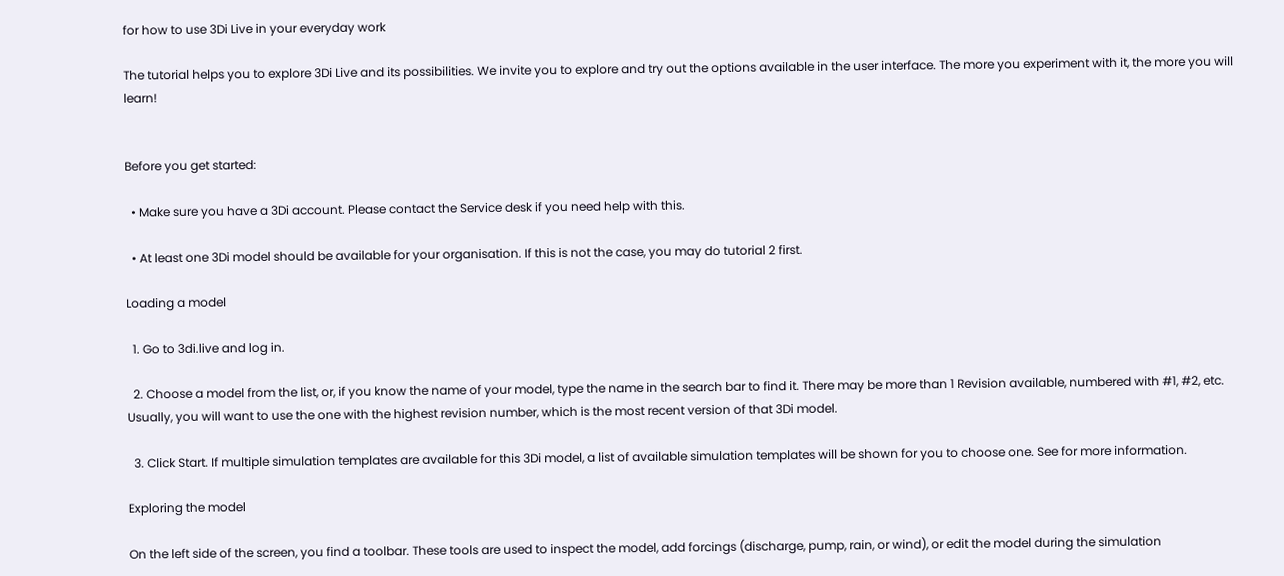for how to use 3Di Live in your everyday work

The tutorial helps you to explore 3Di Live and its possibilities. We invite you to explore and try out the options available in the user interface. The more you experiment with it, the more you will learn!


Before you get started:

  • Make sure you have a 3Di account. Please contact the Service desk if you need help with this.

  • At least one 3Di model should be available for your organisation. If this is not the case, you may do tutorial 2 first.

Loading a model

  1. Go to 3di.live and log in.

  2. Choose a model from the list, or, if you know the name of your model, type the name in the search bar to find it. There may be more than 1 Revision available, numbered with #1, #2, etc. Usually, you will want to use the one with the highest revision number, which is the most recent version of that 3Di model.

  3. Click Start. If multiple simulation templates are available for this 3Di model, a list of available simulation templates will be shown for you to choose one. See for more information.

Exploring the model

On the left side of the screen, you find a toolbar. These tools are used to inspect the model, add forcings (discharge, pump, rain, or wind), or edit the model during the simulation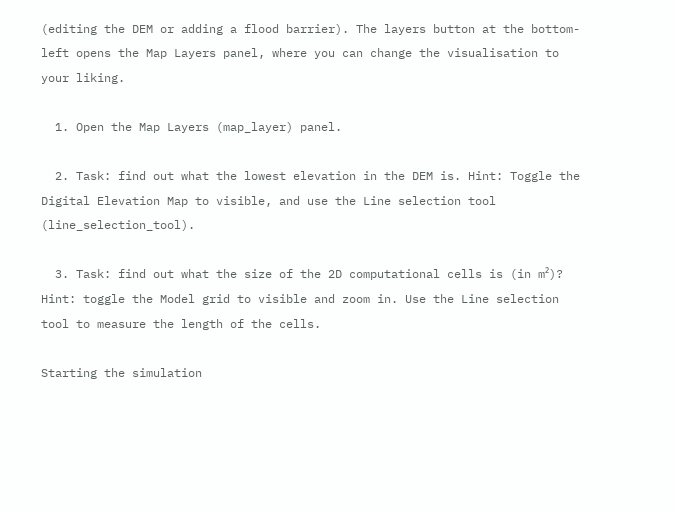(editing the DEM or adding a flood barrier). The layers button at the bottom-left opens the Map Layers panel, where you can change the visualisation to your liking.

  1. Open the Map Layers (map_layer) panel.

  2. Task: find out what the lowest elevation in the DEM is. Hint: Toggle the Digital Elevation Map to visible, and use the Line selection tool (line_selection_tool).

  3. Task: find out what the size of the 2D computational cells is (in m²)? Hint: toggle the Model grid to visible and zoom in. Use the Line selection tool to measure the length of the cells.

Starting the simulation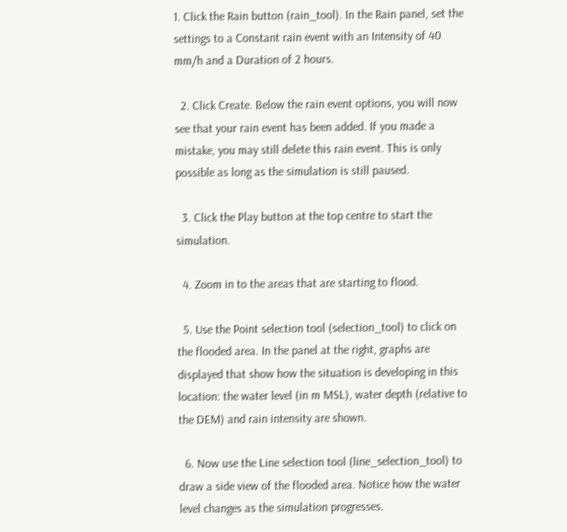1. Click the Rain button (rain_tool). In the Rain panel, set the settings to a Constant rain event with an Intensity of 40 mm/h and a Duration of 2 hours.

  2. Click Create. Below the rain event options, you will now see that your rain event has been added. If you made a mistake, you may still delete this rain event. This is only possible as long as the simulation is still paused.

  3. Click the Play button at the top centre to start the simulation.

  4. Zoom in to the areas that are starting to flood.

  5. Use the Point selection tool (selection_tool) to click on the flooded area. In the panel at the right, graphs are displayed that show how the situation is developing in this location: the water level (in m MSL), water depth (relative to the DEM) and rain intensity are shown.

  6. Now use the Line selection tool (line_selection_tool) to draw a side view of the flooded area. Notice how the water level changes as the simulation progresses.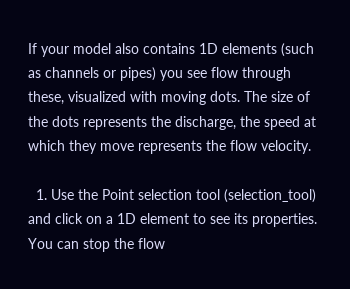If your model also contains 1D elements (such as channels or pipes) you see flow through these, visualized with moving dots. The size of the dots represents the discharge, the speed at which they move represents the flow velocity.

  1. Use the Point selection tool (selection_tool) and click on a 1D element to see its properties. You can stop the flow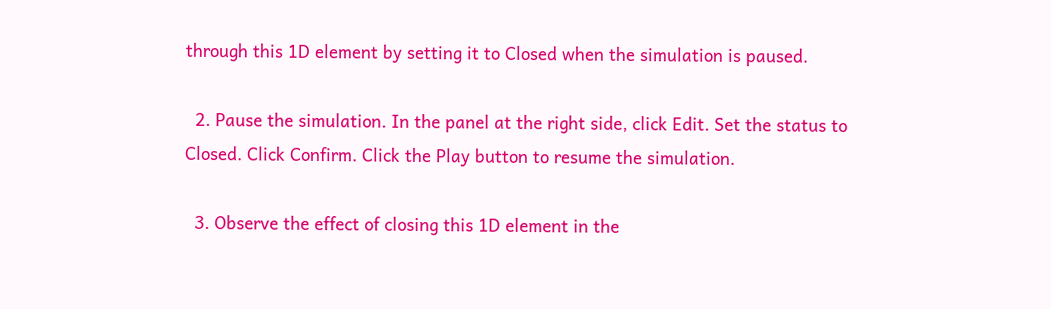through this 1D element by setting it to Closed when the simulation is paused.

  2. Pause the simulation. In the panel at the right side, click Edit. Set the status to Closed. Click Confirm. Click the Play button to resume the simulation.

  3. Observe the effect of closing this 1D element in the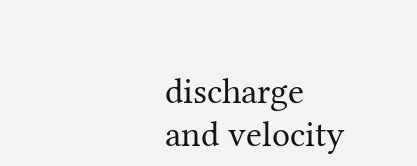discharge and velocity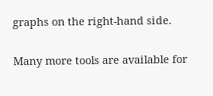graphs on the right-hand side.

Many more tools are available for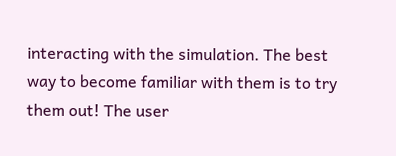interacting with the simulation. The best way to become familiar with them is to try them out! The user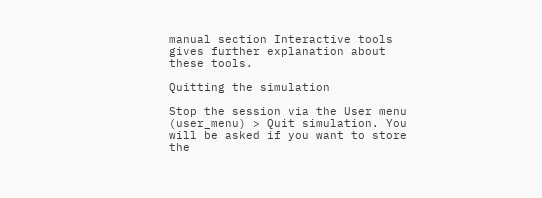manual section Interactive tools gives further explanation about these tools.

Quitting the simulation

Stop the session via the User menu (user_menu) > Quit simulation. You will be asked if you want to store the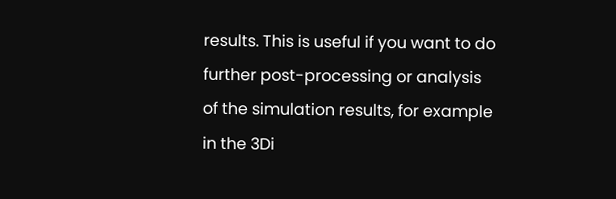results. This is useful if you want to do further post-processing or analysis of the simulation results, for example in the 3Di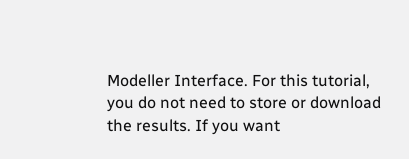Modeller Interface. For this tutorial, you do not need to store or download the results. If you want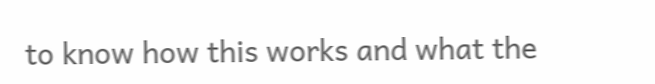to know how this works and what the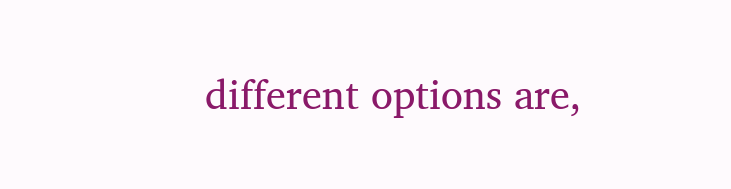different options are,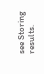see Storing results.